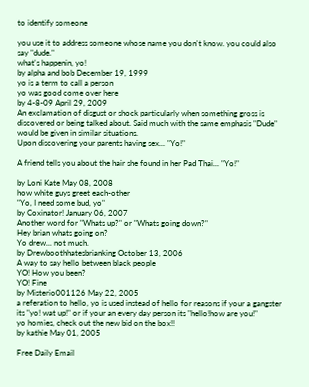to identify someone

you use it to address someone whose name you don't know. you could also say "dude."
what's happenin, yo!
by alpha and bob December 19, 1999
yo is a term to call a person
yo was good come over here
by 4-8-09 April 29, 2009
An exclamation of disgust or shock particularly when something gross is discovered or being talked about. Said much with the same emphasis "Dude" would be given in similar situations.
Upon discovering your parents having sex... "Yo!"

A friend tells you about the hair she found in her Pad Thai... "Yo!"

by Loni Kate May 08, 2008
how white guys greet each-other
"Yo, I need some bud, yo"
by Coxinator! January 06, 2007
Another word for "Whats up?" or "Whats going down?"
Hey brian whats going on?
Yo drew... not much.
by Drewboothhatesbrianking October 13, 2006
A way to say hello between black people
YO! How you been?
YO! Fine
by Misterio001126 May 22, 2005
a referation to hello, yo is used instead of hello for reasons if your a gangster its "yo! wat up!" or if your an every day person its "hello!how are you!"
yo homies, check out the new bid on the box!!
by kathie May 01, 2005

Free Daily Email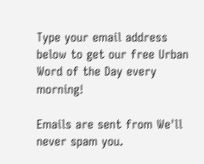Type your email address below to get our free Urban Word of the Day every morning!

Emails are sent from We'll never spam you.